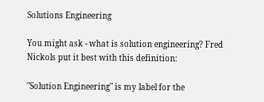Solutions Engineering

You might ask - what is solution engineering? Fred Nickols put it best with this definition:

"Solution Engineering" is my label for the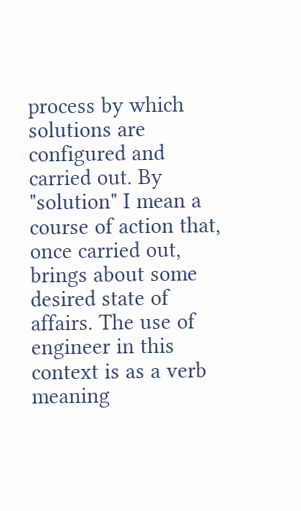process by which solutions are configured and carried out. By "solution" I mean a course of action that, once carried out, brings about some desired state of affairs. The use of engineer in this context is as a verb meaning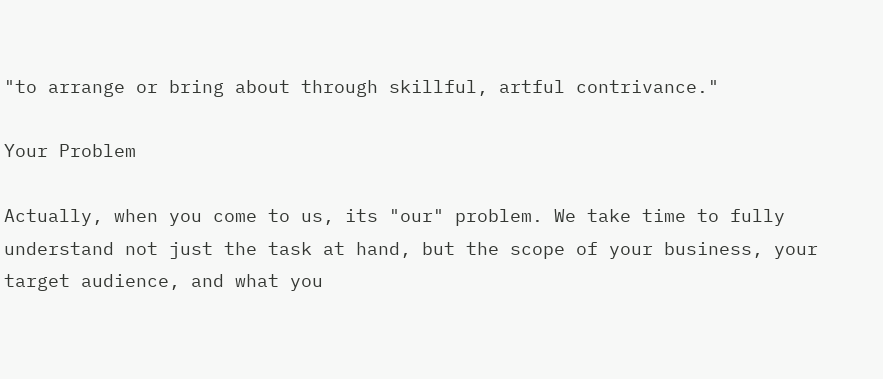"to arrange or bring about through skillful, artful contrivance."

Your Problem

Actually, when you come to us, its "our" problem. We take time to fully understand not just the task at hand, but the scope of your business, your target audience, and what you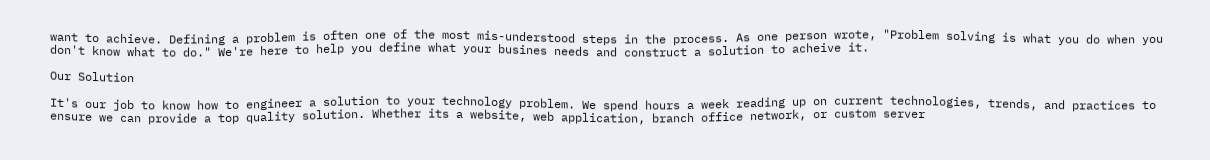want to achieve. Defining a problem is often one of the most mis-understood steps in the process. As one person wrote, "Problem solving is what you do when you don't know what to do." We're here to help you define what your busines needs and construct a solution to acheive it.

Our Solution

It's our job to know how to engineer a solution to your technology problem. We spend hours a week reading up on current technologies, trends, and practices to ensure we can provide a top quality solution. Whether its a website, web application, branch office network, or custom server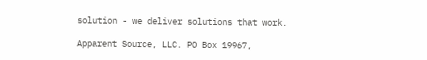solution - we deliver solutions that work.

Apparent Source, LLC. PO Box 19967,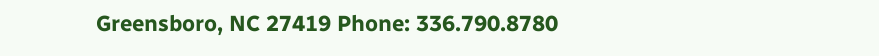Greensboro, NC 27419 Phone: 336.790.8780